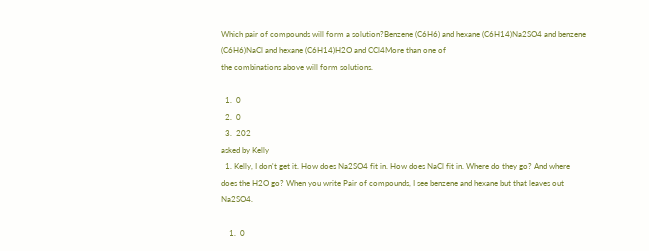Which pair of compounds will form a solution?Benzene (C6H6) and hexane (C6H14)Na2SO4 and benzene (C6H6)NaCl and hexane (C6H14)H2O and CCl4More than one of
the combinations above will form solutions.

  1.  0
  2.  0
  3.  202
asked by Kelly
  1. Kelly, I don't get it. How does Na2SO4 fit in. How does NaCl fit in. Where do they go? And where does the H2O go? When you write Pair of compounds, I see benzene and hexane but that leaves out Na2SO4.

    1.  0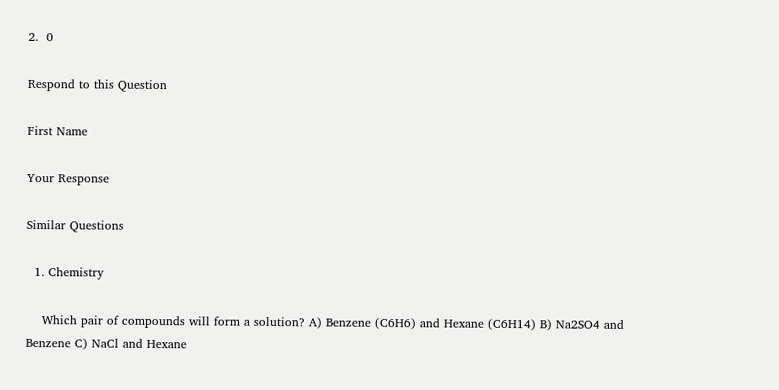2.  0

Respond to this Question

First Name

Your Response

Similar Questions

  1. Chemistry

    Which pair of compounds will form a solution? A) Benzene (C6H6) and Hexane (C6H14) B) Na2SO4 and Benzene C) NaCl and Hexane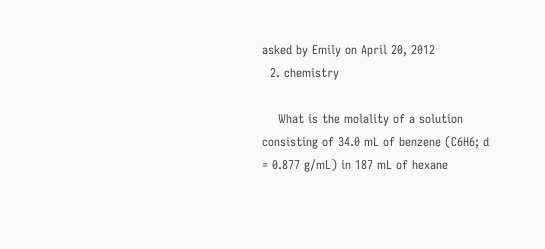asked by Emily on April 20, 2012
  2. chemistry

    What is the molality of a solution consisting of 34.0 mL of benzene (C6H6; d = 0.877 g/mL) in 187 mL of hexane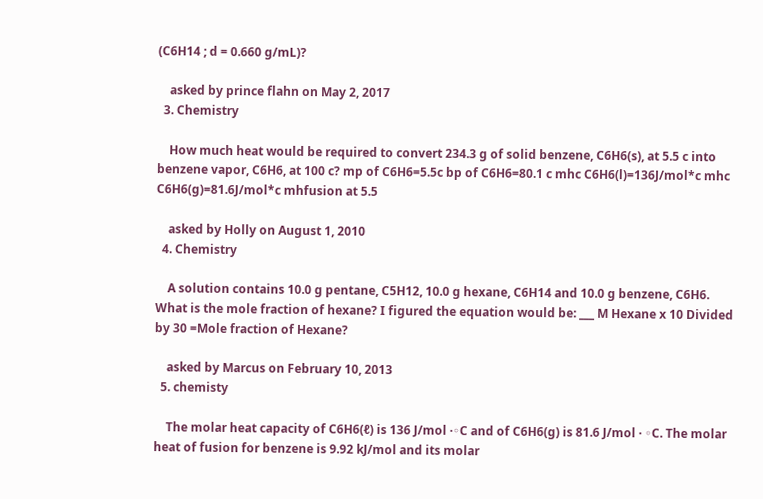(C6H14 ; d = 0.660 g/mL)?

    asked by prince flahn on May 2, 2017
  3. Chemistry

    How much heat would be required to convert 234.3 g of solid benzene, C6H6(s), at 5.5 c into benzene vapor, C6H6, at 100 c? mp of C6H6=5.5c bp of C6H6=80.1 c mhc C6H6(l)=136J/mol*c mhc C6H6(g)=81.6J/mol*c mhfusion at 5.5

    asked by Holly on August 1, 2010
  4. Chemistry

    A solution contains 10.0 g pentane, C5H12, 10.0 g hexane, C6H14 and 10.0 g benzene, C6H6. What is the mole fraction of hexane? I figured the equation would be: ___ M Hexane x 10 Divided by 30 =Mole fraction of Hexane?

    asked by Marcus on February 10, 2013
  5. chemisty

    The molar heat capacity of C6H6(ℓ) is 136 J/mol ·◦C and of C6H6(g) is 81.6 J/mol · ◦C. The molar heat of fusion for benzene is 9.92 kJ/mol and its molar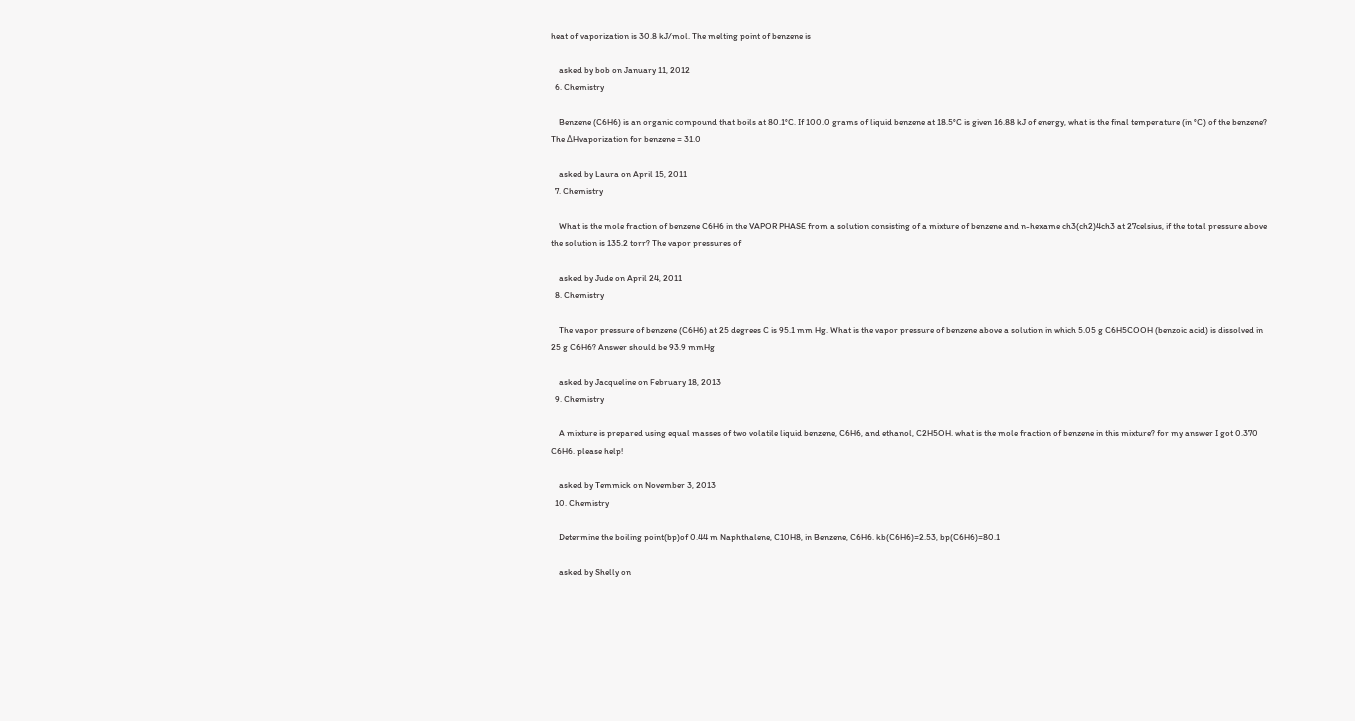heat of vaporization is 30.8 kJ/mol. The melting point of benzene is

    asked by bob on January 11, 2012
  6. Chemistry

    Benzene (C6H6) is an organic compound that boils at 80.1°C. If 100.0 grams of liquid benzene at 18.5°C is given 16.88 kJ of energy, what is the final temperature (in °C) of the benzene? The ΔHvaporization for benzene = 31.0

    asked by Laura on April 15, 2011
  7. Chemistry

    What is the mole fraction of benzene C6H6 in the VAPOR PHASE from a solution consisting of a mixture of benzene and n-hexame ch3(ch2)4ch3 at 27celsius, if the total pressure above the solution is 135.2 torr? The vapor pressures of

    asked by Jude on April 24, 2011
  8. Chemistry

    The vapor pressure of benzene (C6H6) at 25 degrees C is 95.1 mm Hg. What is the vapor pressure of benzene above a solution in which 5.05 g C6H5COOH (benzoic acid) is dissolved in 25 g C6H6? Answer should be 93.9 mmHg

    asked by Jacqueline on February 18, 2013
  9. Chemistry

    A mixture is prepared using equal masses of two volatile liquid benzene, C6H6, and ethanol, C2H5OH. what is the mole fraction of benzene in this mixture? for my answer I got 0.370 C6H6. please help!

    asked by Temmick on November 3, 2013
  10. Chemistry

    Determine the boiling point(bp)of 0.44 m Naphthalene, C10H8, in Benzene, C6H6. kb(C6H6)=2.53, bp(C6H6)=80.1

    asked by Shelly on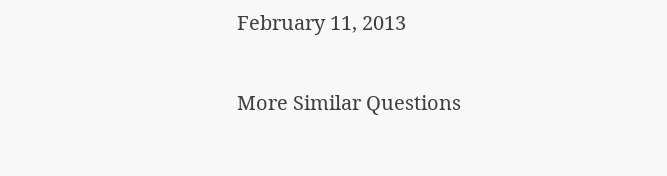February 11, 2013

More Similar Questions